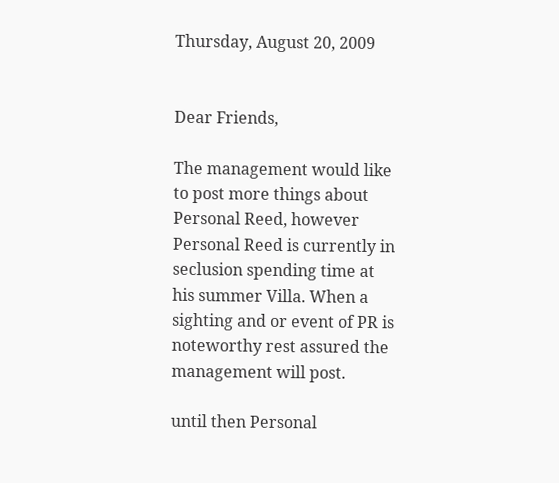Thursday, August 20, 2009


Dear Friends,

The management would like to post more things about Personal Reed, however Personal Reed is currently in seclusion spending time at his summer Villa. When a sighting and or event of PR is noteworthy rest assured the management will post.

until then Personal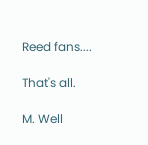Reed fans....

That's all.

M. Well